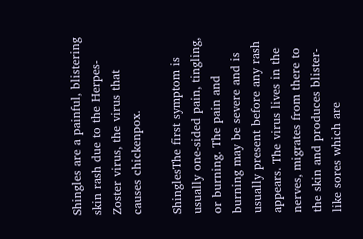Shingles are a painful, blistering skin rash due to the Herpes-Zoster virus, the virus that causes chickenpox.

ShinglesThe first symptom is usually one-sided pain, tingling, or burning. The pain and burning may be severe and is usually present before any rash appears. The virus lives in the nerves, migrates from there to the skin and produces blister-like sores which are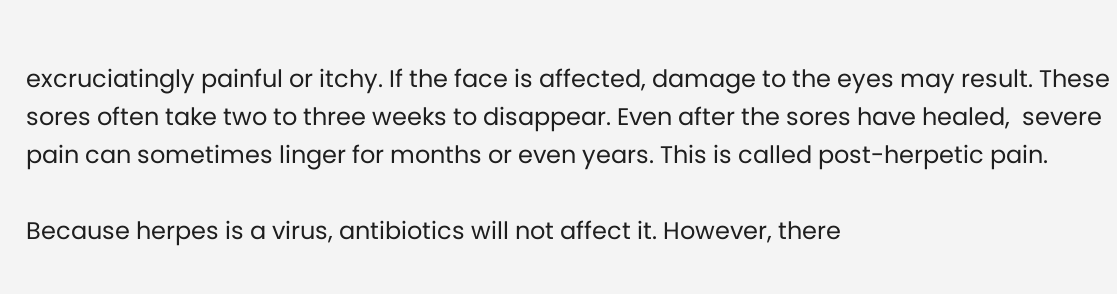excruciatingly painful or itchy. If the face is affected, damage to the eyes may result. These sores often take two to three weeks to disappear. Even after the sores have healed,  severe pain can sometimes linger for months or even years. This is called post-herpetic pain.

Because herpes is a virus, antibiotics will not affect it. However, there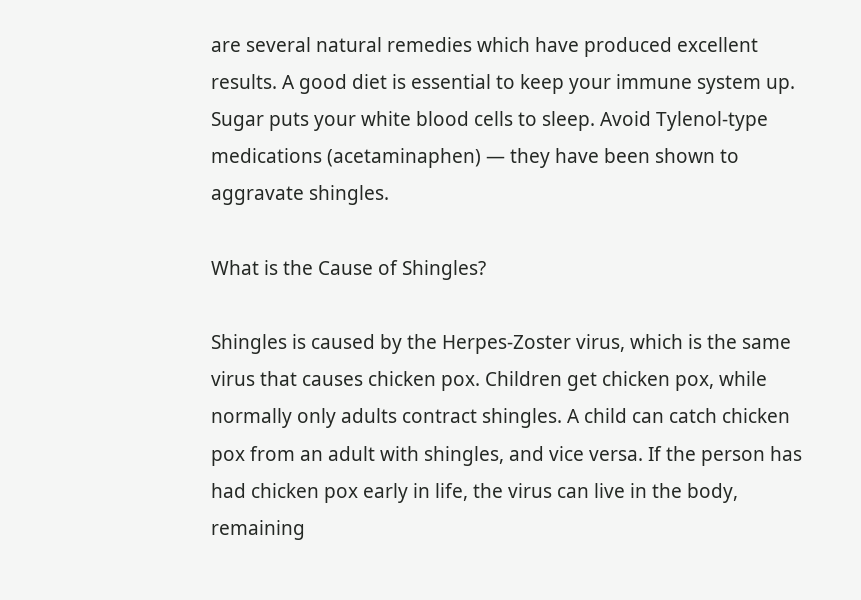are several natural remedies which have produced excellent results. A good diet is essential to keep your immune system up. Sugar puts your white blood cells to sleep. Avoid Tylenol-type  medications (acetaminaphen) — they have been shown to aggravate shingles.

What is the Cause of Shingles?

Shingles is caused by the Herpes-Zoster virus, which is the same virus that causes chicken pox. Children get chicken pox, while normally only adults contract shingles. A child can catch chicken pox from an adult with shingles, and vice versa. If the person has had chicken pox early in life, the virus can live in the body, remaining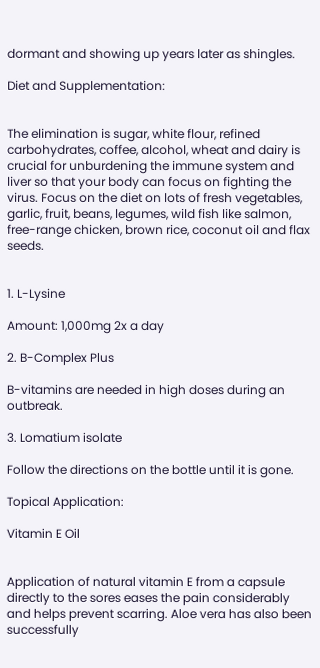dormant and showing up years later as shingles.

Diet and Supplementation:


The elimination is sugar, white flour, refined carbohydrates, coffee, alcohol, wheat and dairy is crucial for unburdening the immune system and liver so that your body can focus on fighting the virus. Focus on the diet on lots of fresh vegetables, garlic, fruit, beans, legumes, wild fish like salmon, free-range chicken, brown rice, coconut oil and flax seeds.


1. L-Lysine

Amount: 1,000mg 2x a day

2. B-Complex Plus

B-vitamins are needed in high doses during an outbreak.

3. Lomatium isolate

Follow the directions on the bottle until it is gone.

Topical Application:

Vitamin E Oil


Application of natural vitamin E from a capsule directly to the sores eases the pain considerably and helps prevent scarring. Aloe vera has also been successfully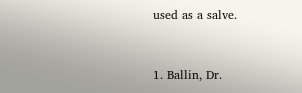used as a salve.


1. Ballin, Dr.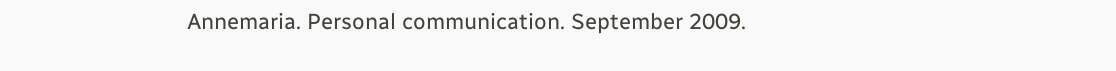Annemaria. Personal communication. September 2009.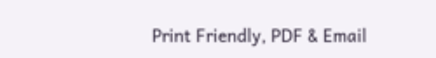Print Friendly, PDF & Email